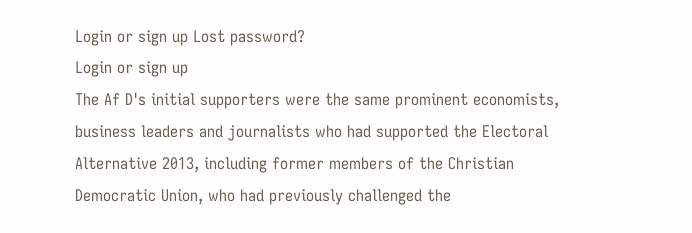Login or sign up Lost password?
Login or sign up
The Af D's initial supporters were the same prominent economists, business leaders and journalists who had supported the Electoral Alternative 2013, including former members of the Christian Democratic Union, who had previously challenged the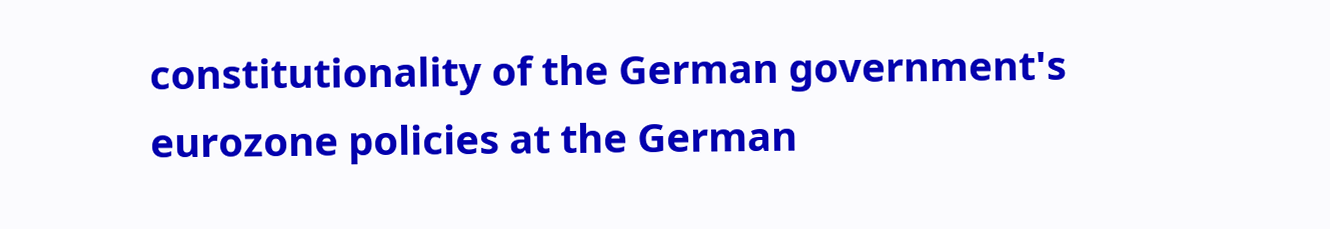constitutionality of the German government's eurozone policies at the German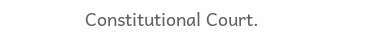Constitutional Court.